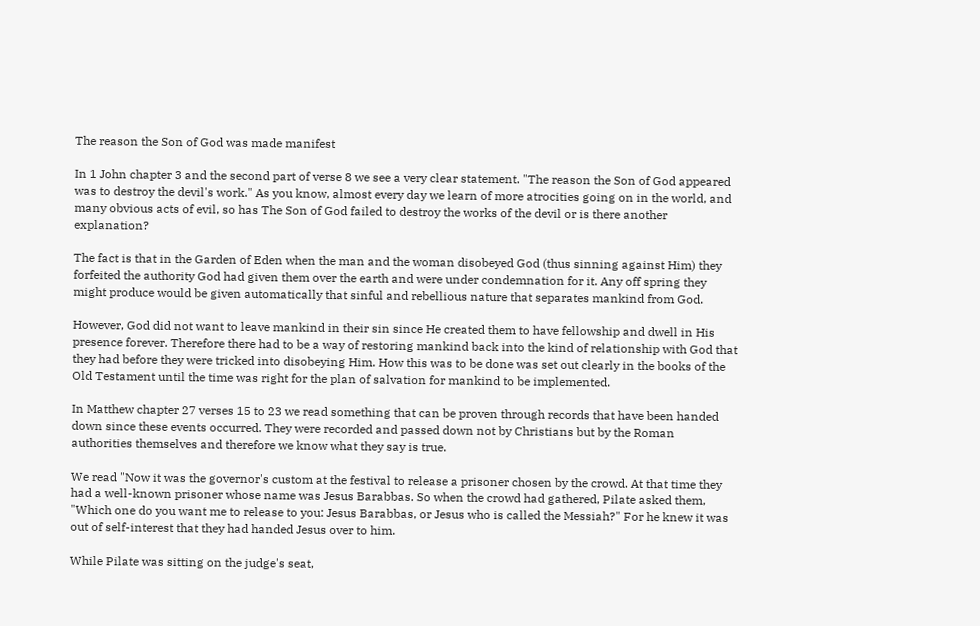The reason the Son of God was made manifest

In 1 John chapter 3 and the second part of verse 8 we see a very clear statement. "The reason the Son of God appeared was to destroy the devil's work." As you know, almost every day we learn of more atrocities going on in the world, and many obvious acts of evil, so has The Son of God failed to destroy the works of the devil or is there another explanation?

The fact is that in the Garden of Eden when the man and the woman disobeyed God (thus sinning against Him) they forfeited the authority God had given them over the earth and were under condemnation for it. Any off spring they might produce would be given automatically that sinful and rebellious nature that separates mankind from God.

However, God did not want to leave mankind in their sin since He created them to have fellowship and dwell in His presence forever. Therefore there had to be a way of restoring mankind back into the kind of relationship with God that they had before they were tricked into disobeying Him. How this was to be done was set out clearly in the books of the Old Testament until the time was right for the plan of salvation for mankind to be implemented.

In Matthew chapter 27 verses 15 to 23 we read something that can be proven through records that have been handed down since these events occurred. They were recorded and passed down not by Christians but by the Roman authorities themselves and therefore we know what they say is true.

We read "Now it was the governor's custom at the festival to release a prisoner chosen by the crowd. At that time they had a well-known prisoner whose name was Jesus Barabbas. So when the crowd had gathered, Pilate asked them, "Which one do you want me to release to you: Jesus Barabbas, or Jesus who is called the Messiah?" For he knew it was out of self-interest that they had handed Jesus over to him.

While Pilate was sitting on the judge's seat,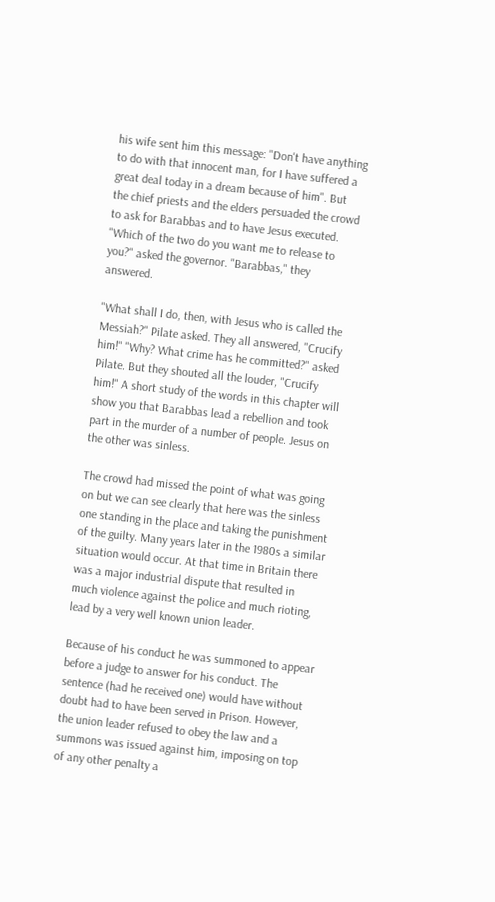his wife sent him this message: "Don't have anything to do with that innocent man, for I have suffered a great deal today in a dream because of him". But the chief priests and the elders persuaded the crowd to ask for Barabbas and to have Jesus executed. "Which of the two do you want me to release to you?" asked the governor. "Barabbas," they answered.

"What shall I do, then, with Jesus who is called the Messiah?" Pilate asked. They all answered, "Crucify him!" "Why? What crime has he committed?" asked Pilate. But they shouted all the louder, "Crucify him!" A short study of the words in this chapter will show you that Barabbas lead a rebellion and took part in the murder of a number of people. Jesus on the other was sinless.

The crowd had missed the point of what was going on but we can see clearly that here was the sinless one standing in the place and taking the punishment of the guilty. Many years later in the 1980s a similar situation would occur. At that time in Britain there was a major industrial dispute that resulted in much violence against the police and much rioting, lead by a very well known union leader.

Because of his conduct he was summoned to appear before a judge to answer for his conduct. The sentence (had he received one) would have without doubt had to have been served in Prison. However, the union leader refused to obey the law and a summons was issued against him, imposing on top of any other penalty a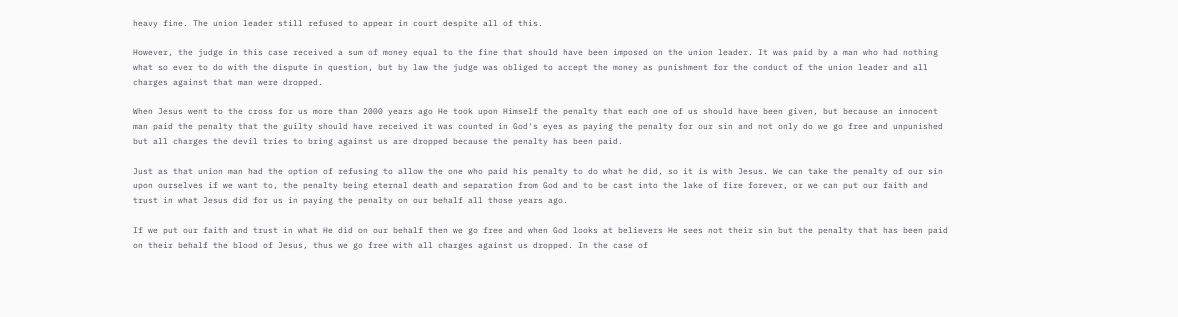heavy fine. The union leader still refused to appear in court despite all of this.

However, the judge in this case received a sum of money equal to the fine that should have been imposed on the union leader. It was paid by a man who had nothing what so ever to do with the dispute in question, but by law the judge was obliged to accept the money as punishment for the conduct of the union leader and all charges against that man were dropped.

When Jesus went to the cross for us more than 2000 years ago He took upon Himself the penalty that each one of us should have been given, but because an innocent man paid the penalty that the guilty should have received it was counted in God's eyes as paying the penalty for our sin and not only do we go free and unpunished but all charges the devil tries to bring against us are dropped because the penalty has been paid.

Just as that union man had the option of refusing to allow the one who paid his penalty to do what he did, so it is with Jesus. We can take the penalty of our sin upon ourselves if we want to, the penalty being eternal death and separation from God and to be cast into the lake of fire forever, or we can put our faith and trust in what Jesus did for us in paying the penalty on our behalf all those years ago.

If we put our faith and trust in what He did on our behalf then we go free and when God looks at believers He sees not their sin but the penalty that has been paid on their behalf the blood of Jesus, thus we go free with all charges against us dropped. In the case of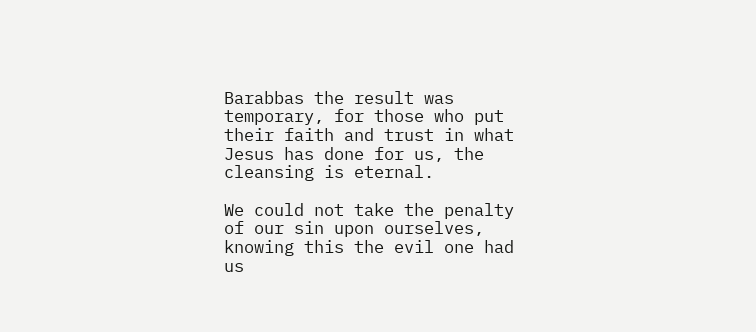Barabbas the result was temporary, for those who put their faith and trust in what Jesus has done for us, the cleansing is eternal.

We could not take the penalty of our sin upon ourselves, knowing this the evil one had us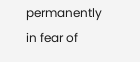permanently in fear of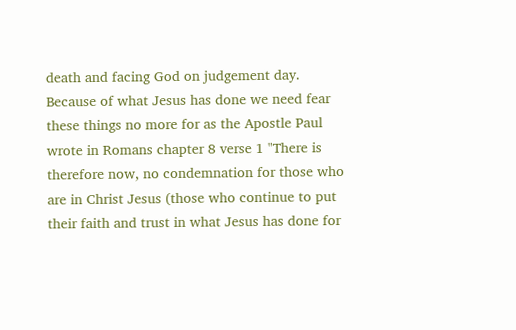death and facing God on judgement day. Because of what Jesus has done we need fear these things no more for as the Apostle Paul wrote in Romans chapter 8 verse 1 "There is therefore now, no condemnation for those who are in Christ Jesus (those who continue to put their faith and trust in what Jesus has done for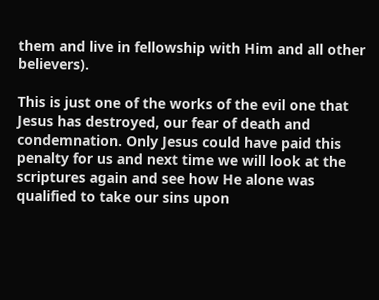them and live in fellowship with Him and all other believers).

This is just one of the works of the evil one that Jesus has destroyed, our fear of death and condemnation. Only Jesus could have paid this penalty for us and next time we will look at the scriptures again and see how He alone was qualified to take our sins upon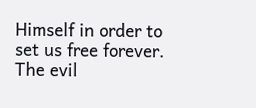Himself in order to set us free forever. The evil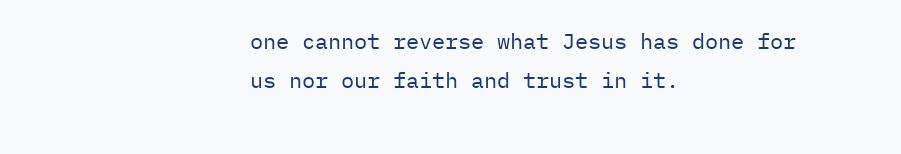one cannot reverse what Jesus has done for us nor our faith and trust in it.